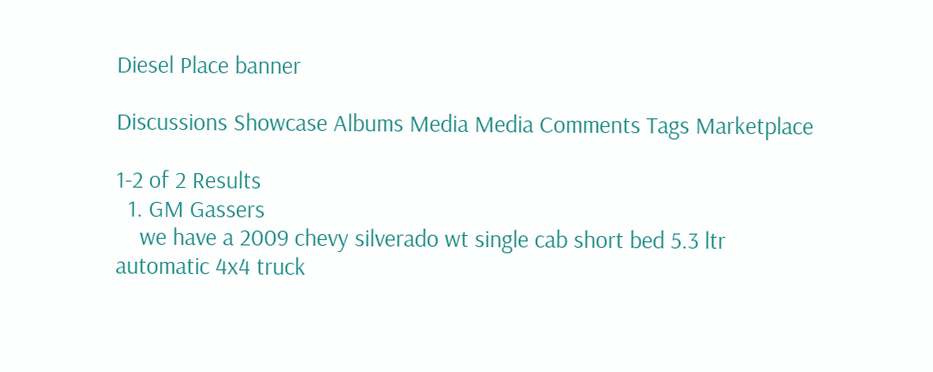Diesel Place banner

Discussions Showcase Albums Media Media Comments Tags Marketplace

1-2 of 2 Results
  1. GM Gassers
    we have a 2009 chevy silverado wt single cab short bed 5.3 ltr automatic 4x4 truck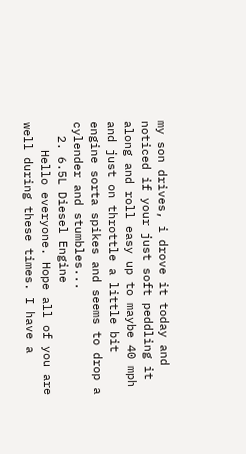my son drives, i drove it today and noticed if your just soft peddling it along and roll easy up to maybe 40 mph and just on throttle a little bit engine sorta spikes and seems to drop a cylender and stumbles...
  2. 6.5L Diesel Engine
    Hello everyone. Hope all of you are well during these times. I have a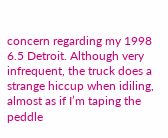concern regarding my 1998 6.5 Detroit. Although very infrequent, the truck does a strange hiccup when idiling, almost as if I’m taping the peddle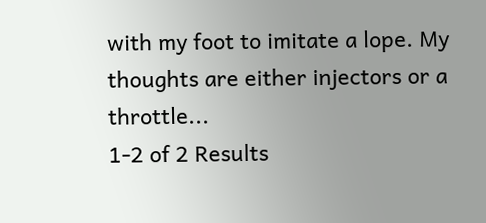with my foot to imitate a lope. My thoughts are either injectors or a throttle...
1-2 of 2 Results